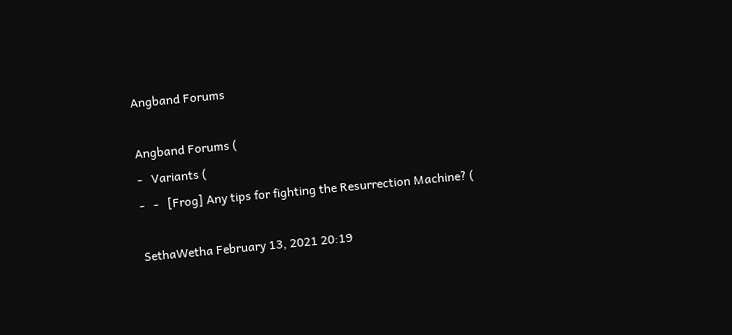Angband Forums

Angband Forums (
-   Variants (
-   -   [Frog] Any tips for fighting the Resurrection Machine? (

SethaWetha February 13, 2021 20:19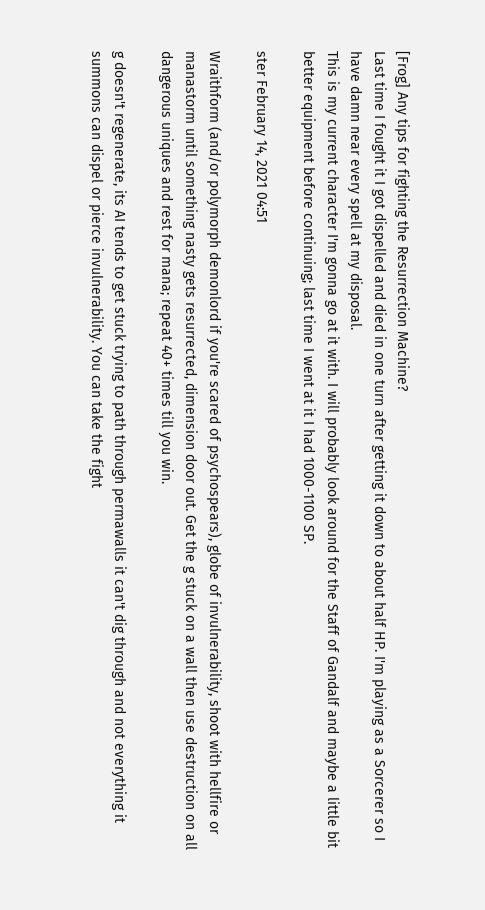[Frog] Any tips for fighting the Resurrection Machine?
Last time I fought it I got dispelled and died in one turn after getting it down to about half HP. I'm playing as a Sorcerer so I have damn near every spell at my disposal.
This is my current character I'm gonna go at it with. I will probably look around for the Staff of Gandalf and maybe a little bit better equipment before continuing; last time I went at it I had 1000-1100 SP.

ster February 14, 2021 04:51

Wraithform (and/or polymorph demonlord if you're scared of psychospears), globe of invulnerability, shoot with hellfire or manastorm until something nasty gets resurrected, dimension door out. Get the g stuck on a wall then use destruction on all dangerous uniques and rest for mana; repeat 40+ times till you win.

g doesn't regenerate, its AI tends to get stuck trying to path through permawalls it can't dig through and not everything it summons can dispel or pierce invulnerability. You can take the fight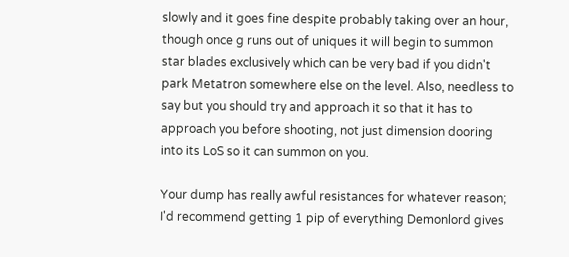slowly and it goes fine despite probably taking over an hour, though once g runs out of uniques it will begin to summon star blades exclusively which can be very bad if you didn't park Metatron somewhere else on the level. Also, needless to say but you should try and approach it so that it has to approach you before shooting, not just dimension dooring into its LoS so it can summon on you.

Your dump has really awful resistances for whatever reason; I'd recommend getting 1 pip of everything Demonlord gives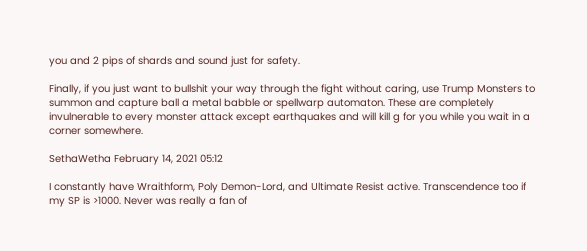you and 2 pips of shards and sound just for safety.

Finally, if you just want to bullshit your way through the fight without caring, use Trump Monsters to summon and capture ball a metal babble or spellwarp automaton. These are completely invulnerable to every monster attack except earthquakes and will kill g for you while you wait in a corner somewhere.

SethaWetha February 14, 2021 05:12

I constantly have Wraithform, Poly Demon-Lord, and Ultimate Resist active. Transcendence too if my SP is >1000. Never was really a fan of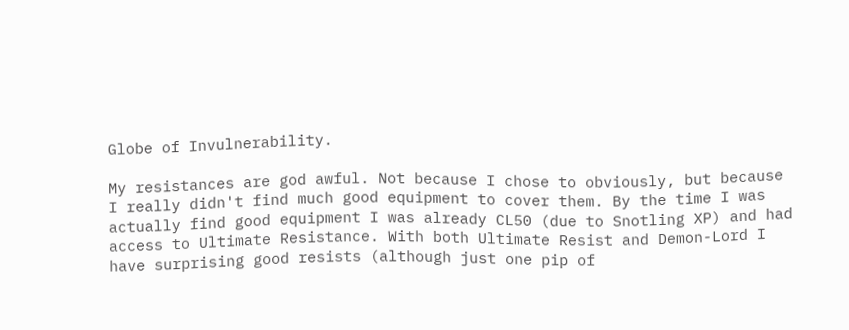Globe of Invulnerability.

My resistances are god awful. Not because I chose to obviously, but because I really didn't find much good equipment to cover them. By the time I was actually find good equipment I was already CL50 (due to Snotling XP) and had access to Ultimate Resistance. With both Ultimate Resist and Demon-Lord I have surprising good resists (although just one pip of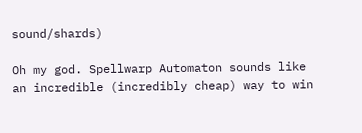sound/shards)

Oh my god. Spellwarp Automaton sounds like an incredible (incredibly cheap) way to win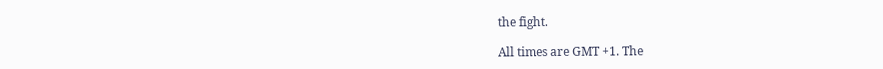the fight.

All times are GMT +1. The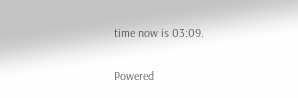time now is 03:09.

Powered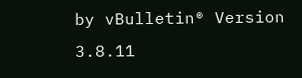by vBulletin® Version 3.8.11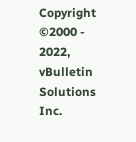Copyright ©2000 - 2022, vBulletin Solutions Inc.